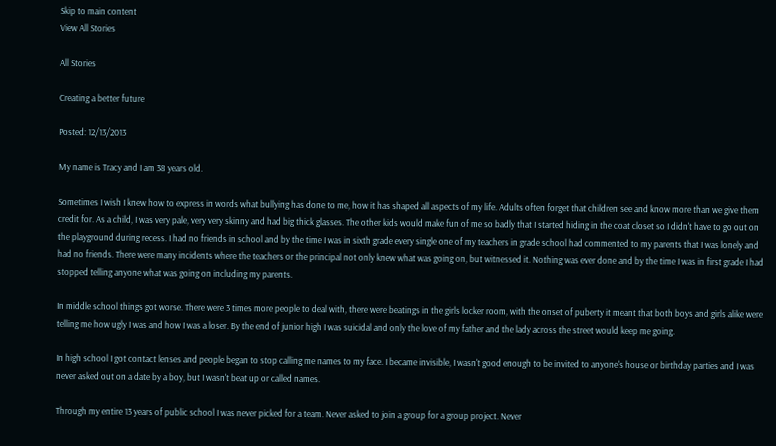Skip to main content
View All Stories

All Stories

Creating a better future

Posted: 12/13/2013

My name is Tracy and I am 38 years old.

Sometimes I wish I knew how to express in words what bullying has done to me, how it has shaped all aspects of my life. Adults often forget that children see and know more than we give them credit for. As a child, I was very pale, very very skinny and had big thick glasses. The other kids would make fun of me so badly that I started hiding in the coat closet so I didn't have to go out on the playground during recess. I had no friends in school and by the time I was in sixth grade every single one of my teachers in grade school had commented to my parents that I was lonely and had no friends. There were many incidents where the teachers or the principal not only knew what was going on, but witnessed it. Nothing was ever done and by the time I was in first grade I had stopped telling anyone what was going on including my parents.

In middle school things got worse. There were 3 times more people to deal with, there were beatings in the girls locker room, with the onset of puberty it meant that both boys and girls alike were telling me how ugly I was and how I was a loser. By the end of junior high I was suicidal and only the love of my father and the lady across the street would keep me going.

In high school I got contact lenses and people began to stop calling me names to my face. I became invisible, I wasn't good enough to be invited to anyone's house or birthday parties and I was never asked out on a date by a boy, but I wasn't beat up or called names.

Through my entire 13 years of public school I was never picked for a team. Never asked to join a group for a group project. Never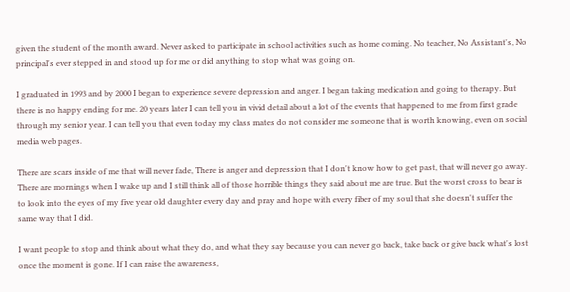given the student of the month award. Never asked to participate in school activities such as home coming. No teacher, No Assistant's, No principal's ever stepped in and stood up for me or did anything to stop what was going on.

I graduated in 1993 and by 2000 I began to experience severe depression and anger. I began taking medication and going to therapy. But there is no happy ending for me. 20 years later I can tell you in vivid detail about a lot of the events that happened to me from first grade through my senior year. I can tell you that even today my class mates do not consider me someone that is worth knowing, even on social media web pages.

There are scars inside of me that will never fade, There is anger and depression that I don't know how to get past, that will never go away. There are mornings when I wake up and I still think all of those horrible things they said about me are true. But the worst cross to bear is to look into the eyes of my five year old daughter every day and pray and hope with every fiber of my soul that she doesn't suffer the same way that I did.

I want people to stop and think about what they do, and what they say because you can never go back, take back or give back what's lost once the moment is gone. If I can raise the awareness,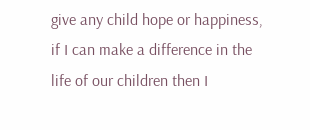give any child hope or happiness, if I can make a difference in the life of our children then I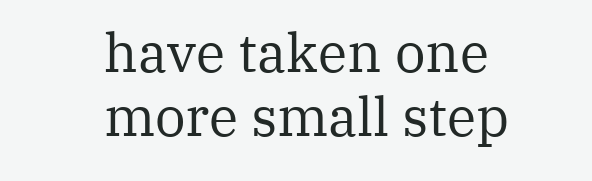have taken one more small step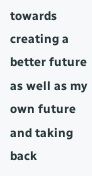towards creating a better future as well as my own future and taking back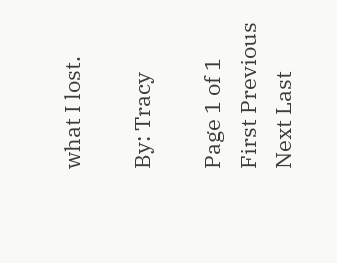what I lost.

By: Tracy

Page 1 of 1
First Previous Next Last